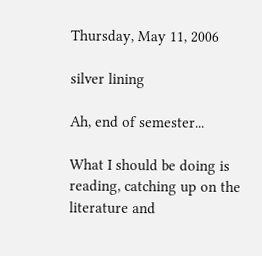Thursday, May 11, 2006

silver lining

Ah, end of semester...

What I should be doing is reading, catching up on the literature and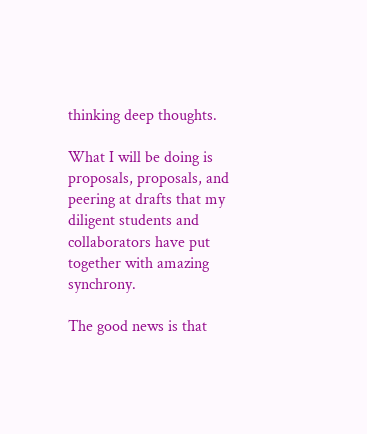thinking deep thoughts.

What I will be doing is proposals, proposals, and peering at drafts that my diligent students and collaborators have put together with amazing synchrony.

The good news is that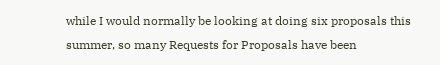while I would normally be looking at doing six proposals this summer, so many Requests for Proposals have been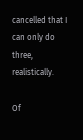cancelled that I can only do three, realistically.

Of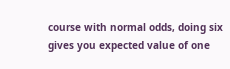course with normal odds, doing six gives you expected value of one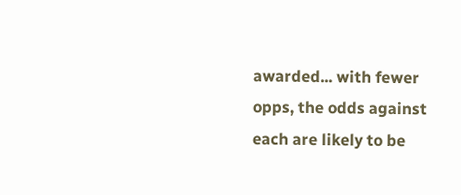awarded... with fewer opps, the odds against each are likely to be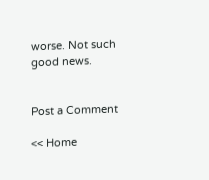worse. Not such good news.


Post a Comment

<< Home